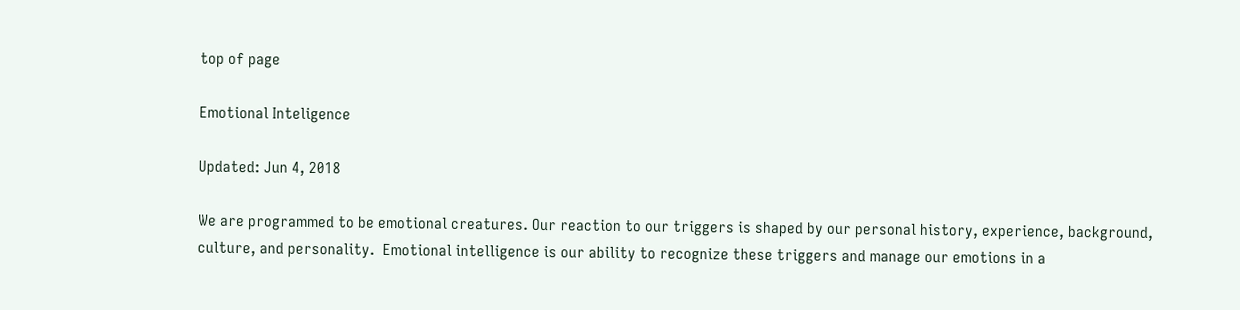top of page

Emotional Inteligence

Updated: Jun 4, 2018

We are programmed to be emotional creatures. Our reaction to our triggers is shaped by our personal history, experience, background, culture, and personality.  Emotional intelligence is our ability to recognize these triggers and manage our emotions in a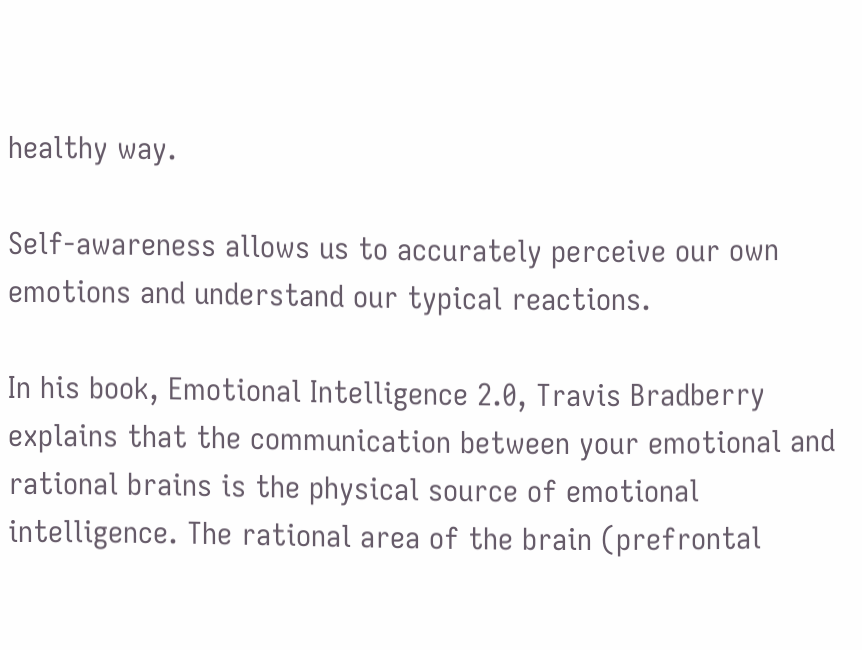healthy way.

Self-awareness allows us to accurately perceive our own emotions and understand our typical reactions.

In his book, Emotional Intelligence 2.0, Travis Bradberry explains that the communication between your emotional and rational brains is the physical source of emotional intelligence. The rational area of the brain (prefrontal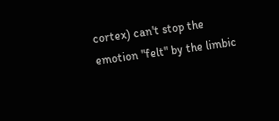cortex) can't stop the emotion "felt" by the limbic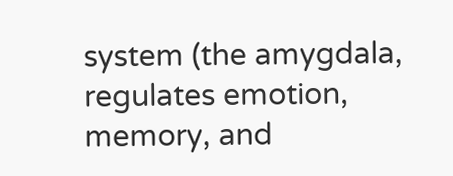system (the amygdala, regulates emotion, memory, and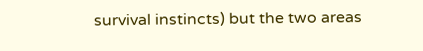survival instincts) but the two areas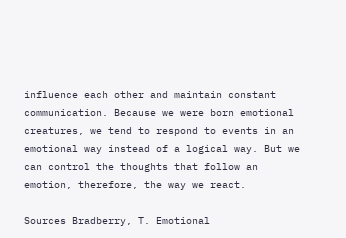influence each other and maintain constant communication. Because we were born emotional creatures, we tend to respond to events in an emotional way instead of a logical way. But we can control the thoughts that follow an emotion, therefore, the way we react.

Sources Bradberry, T. Emotional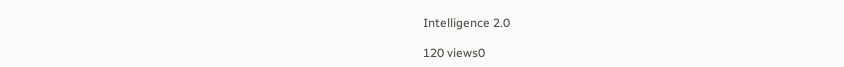Intelligence 2.0

120 views0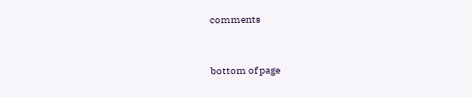comments


bottom of page